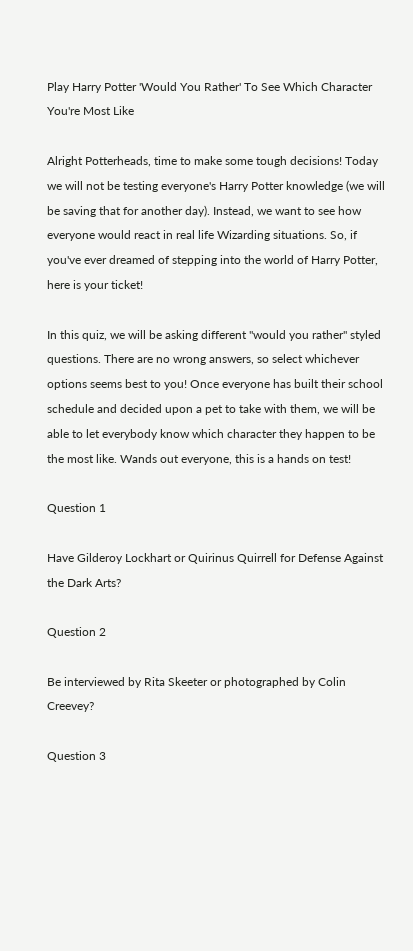Play Harry Potter 'Would You Rather' To See Which Character You're Most Like

Alright Potterheads, time to make some tough decisions! Today we will not be testing everyone's Harry Potter knowledge (we will be saving that for another day). Instead, we want to see how everyone would react in real life Wizarding situations. So, if you've ever dreamed of stepping into the world of Harry Potter, here is your ticket!

In this quiz, we will be asking different "would you rather" styled questions. There are no wrong answers, so select whichever options seems best to you! Once everyone has built their school schedule and decided upon a pet to take with them, we will be able to let everybody know which character they happen to be the most like. Wands out everyone, this is a hands on test!

Question 1

Have Gilderoy Lockhart or Quirinus Quirrell for Defense Against the Dark Arts?

Question 2

Be interviewed by Rita Skeeter or photographed by Colin Creevey?

Question 3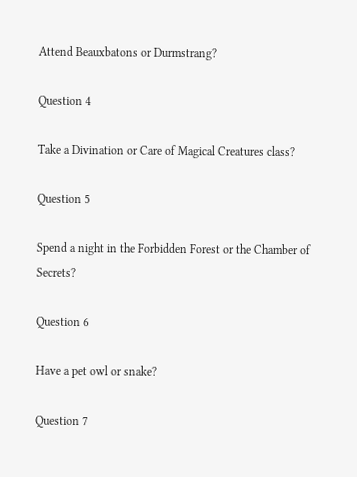Attend Beauxbatons or Durmstrang?

Question 4

Take a Divination or Care of Magical Creatures class?

Question 5

Spend a night in the Forbidden Forest or the Chamber of Secrets?

Question 6

Have a pet owl or snake?

Question 7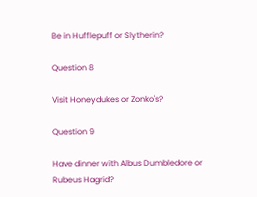Be in Hufflepuff or Slytherin?

Question 8

Visit Honeydukes or Zonko's?

Question 9

Have dinner with Albus Dumbledore or Rubeus Hagrid?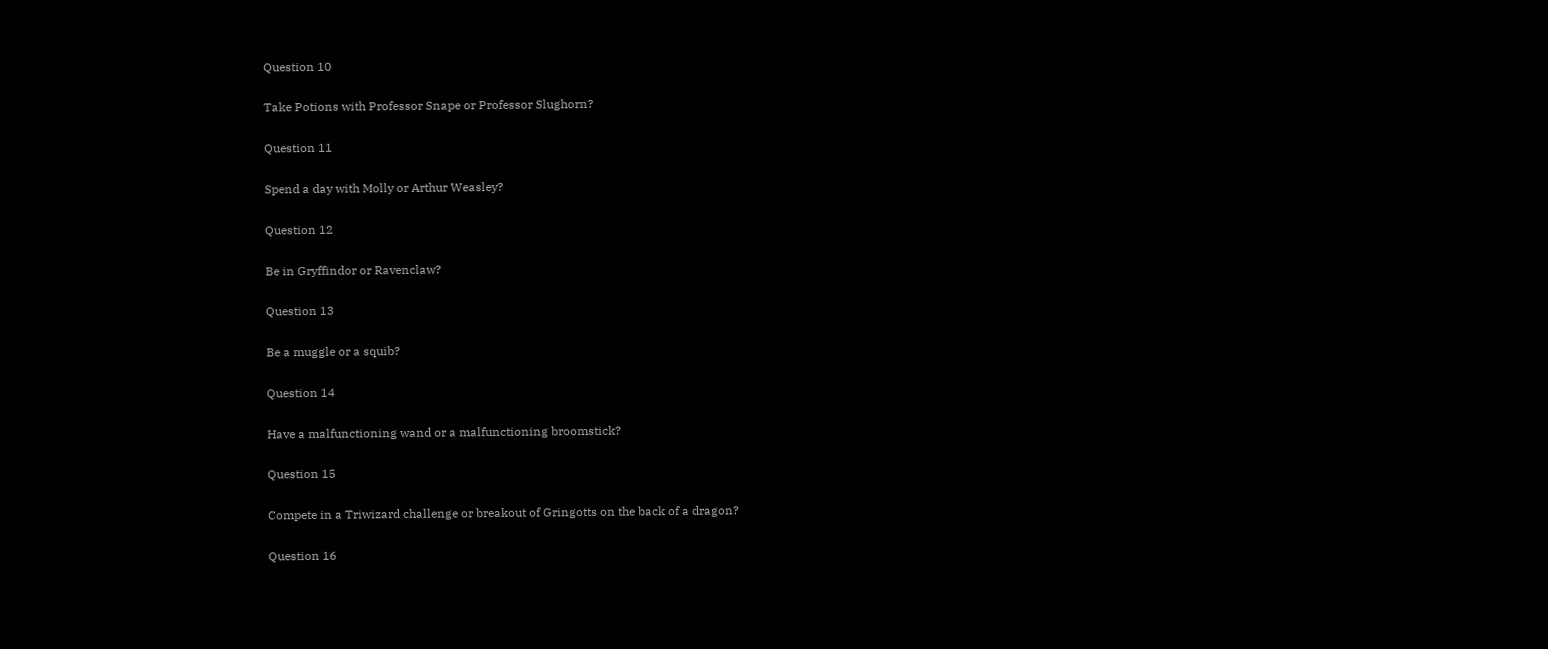Question 10

Take Potions with Professor Snape or Professor Slughorn?

Question 11

Spend a day with Molly or Arthur Weasley?

Question 12

Be in Gryffindor or Ravenclaw?

Question 13

Be a muggle or a squib?

Question 14

Have a malfunctioning wand or a malfunctioning broomstick?

Question 15

Compete in a Triwizard challenge or breakout of Gringotts on the back of a dragon?

Question 16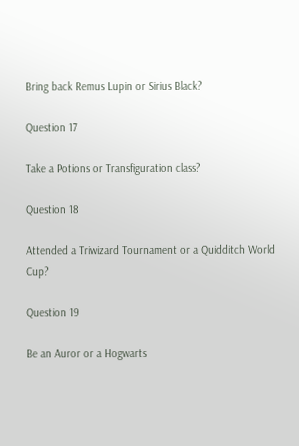Bring back Remus Lupin or Sirius Black?

Question 17

Take a Potions or Transfiguration class?

Question 18

Attended a Triwizard Tournament or a Quidditch World Cup?

Question 19

Be an Auror or a Hogwarts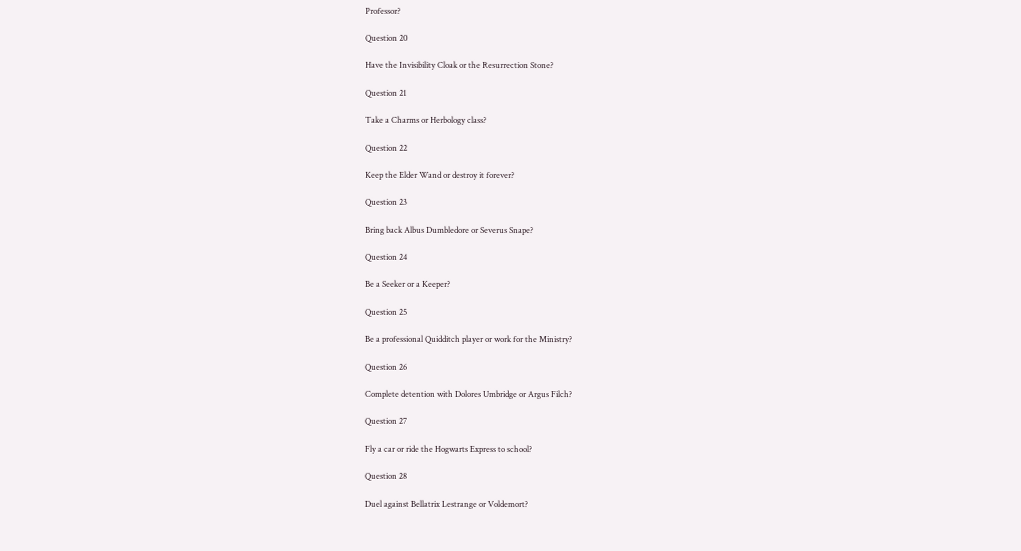Professor?

Question 20

Have the Invisibility Cloak or the Resurrection Stone?

Question 21

Take a Charms or Herbology class?

Question 22

Keep the Elder Wand or destroy it forever?

Question 23

Bring back Albus Dumbledore or Severus Snape?

Question 24

Be a Seeker or a Keeper?

Question 25

Be a professional Quidditch player or work for the Ministry?

Question 26

Complete detention with Dolores Umbridge or Argus Filch?

Question 27

Fly a car or ride the Hogwarts Express to school?

Question 28

Duel against Bellatrix Lestrange or Voldemort?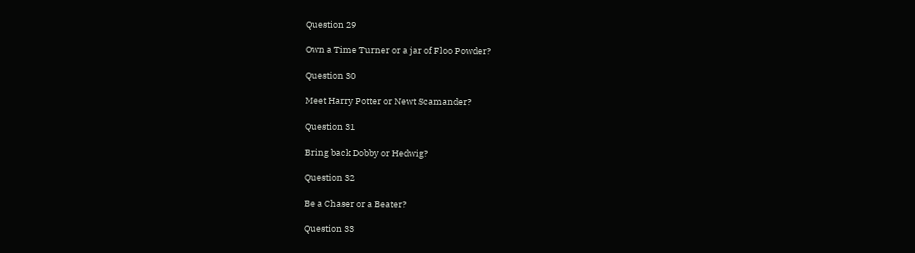Question 29

Own a Time Turner or a jar of Floo Powder?

Question 30

Meet Harry Potter or Newt Scamander?

Question 31

Bring back Dobby or Hedwig?

Question 32

Be a Chaser or a Beater?

Question 33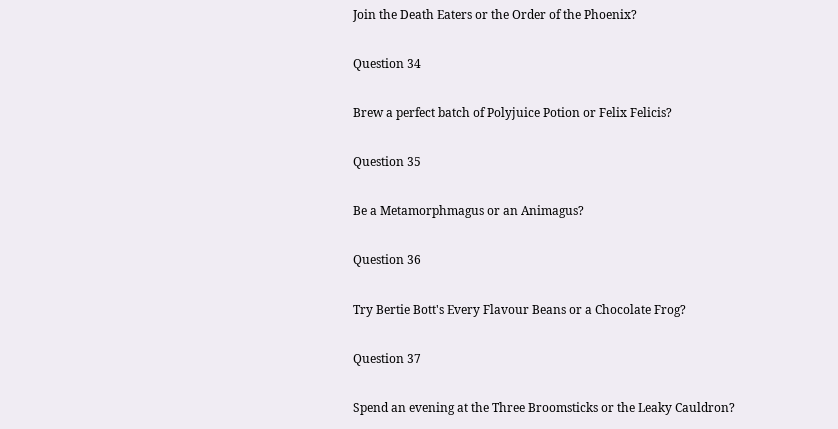Join the Death Eaters or the Order of the Phoenix?

Question 34

Brew a perfect batch of Polyjuice Potion or Felix Felicis?

Question 35

Be a Metamorphmagus or an Animagus?

Question 36

Try Bertie Bott's Every Flavour Beans or a Chocolate Frog?

Question 37

Spend an evening at the Three Broomsticks or the Leaky Cauldron?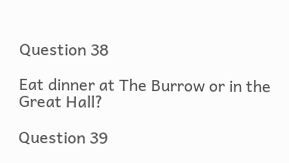Question 38

Eat dinner at The Burrow or in the Great Hall?

Question 39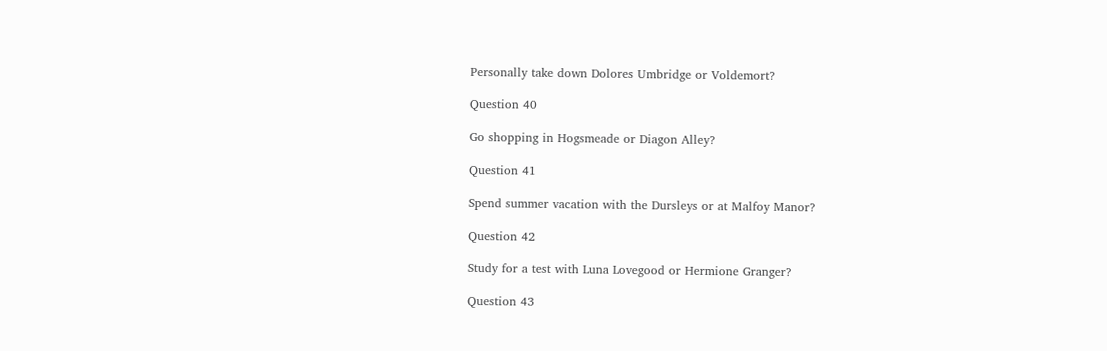Personally take down Dolores Umbridge or Voldemort?

Question 40

Go shopping in Hogsmeade or Diagon Alley?

Question 41

Spend summer vacation with the Dursleys or at Malfoy Manor?

Question 42

Study for a test with Luna Lovegood or Hermione Granger?

Question 43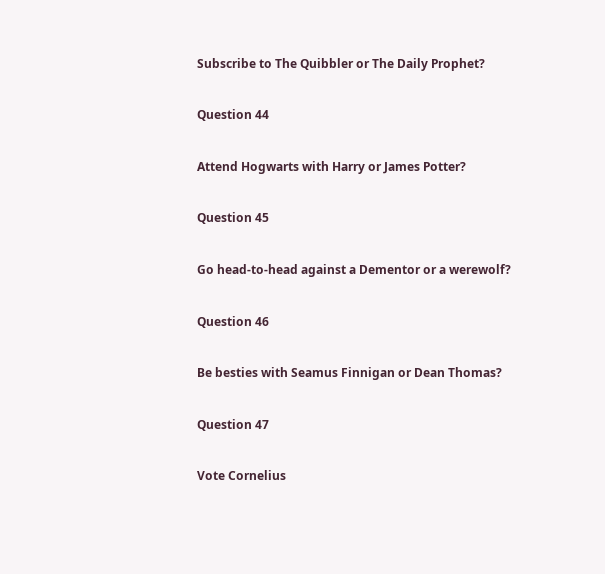Subscribe to The Quibbler or The Daily Prophet?

Question 44

Attend Hogwarts with Harry or James Potter?

Question 45

Go head-to-head against a Dementor or a werewolf?

Question 46

Be besties with Seamus Finnigan or Dean Thomas?

Question 47

Vote Cornelius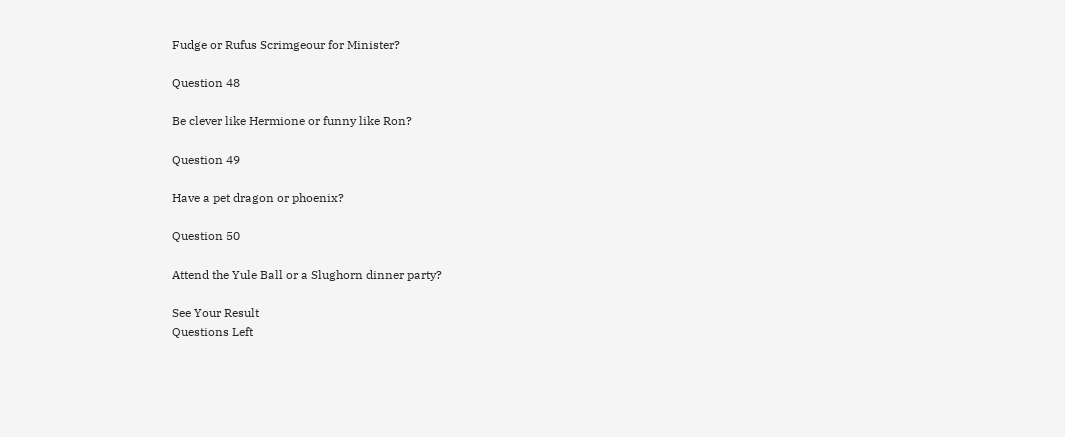Fudge or Rufus Scrimgeour for Minister?

Question 48

Be clever like Hermione or funny like Ron?

Question 49

Have a pet dragon or phoenix?

Question 50

Attend the Yule Ball or a Slughorn dinner party?

See Your Result
Questions Left